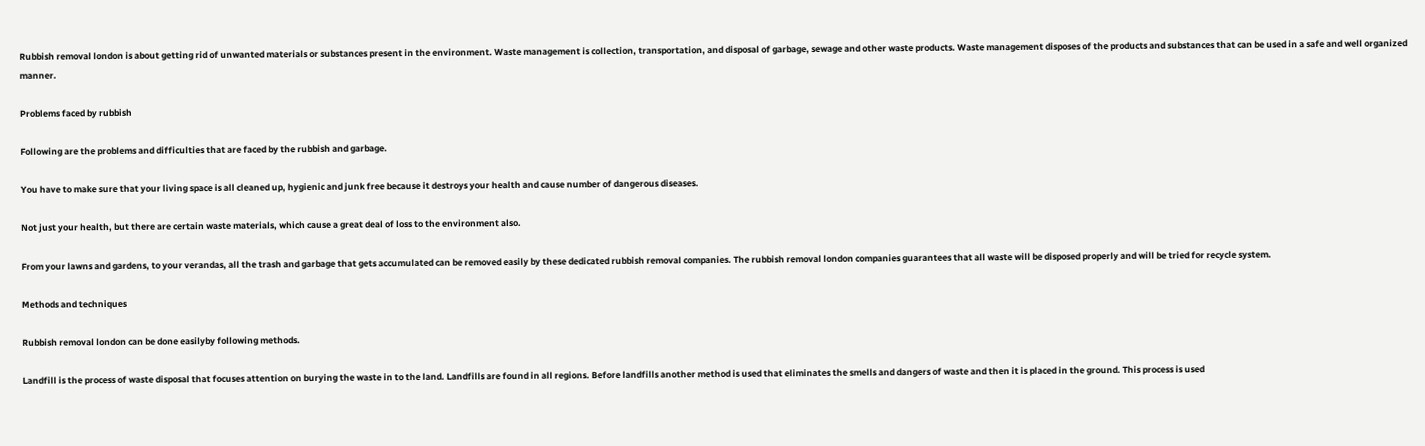Rubbish removal london is about getting rid of unwanted materials or substances present in the environment. Waste management is collection, transportation, and disposal of garbage, sewage and other waste products. Waste management disposes of the products and substances that can be used in a safe and well organized manner.

Problems faced by rubbish

Following are the problems and difficulties that are faced by the rubbish and garbage.

You have to make sure that your living space is all cleaned up, hygienic and junk free because it destroys your health and cause number of dangerous diseases.

Not just your health, but there are certain waste materials, which cause a great deal of loss to the environment also.

From your lawns and gardens, to your verandas, all the trash and garbage that gets accumulated can be removed easily by these dedicated rubbish removal companies. The rubbish removal london companies guarantees that all waste will be disposed properly and will be tried for recycle system.

Methods and techniques

Rubbish removal london can be done easilyby following methods.

Landfill is the process of waste disposal that focuses attention on burying the waste in to the land. Landfills are found in all regions. Before landfills another method is used that eliminates the smells and dangers of waste and then it is placed in the ground. This process is used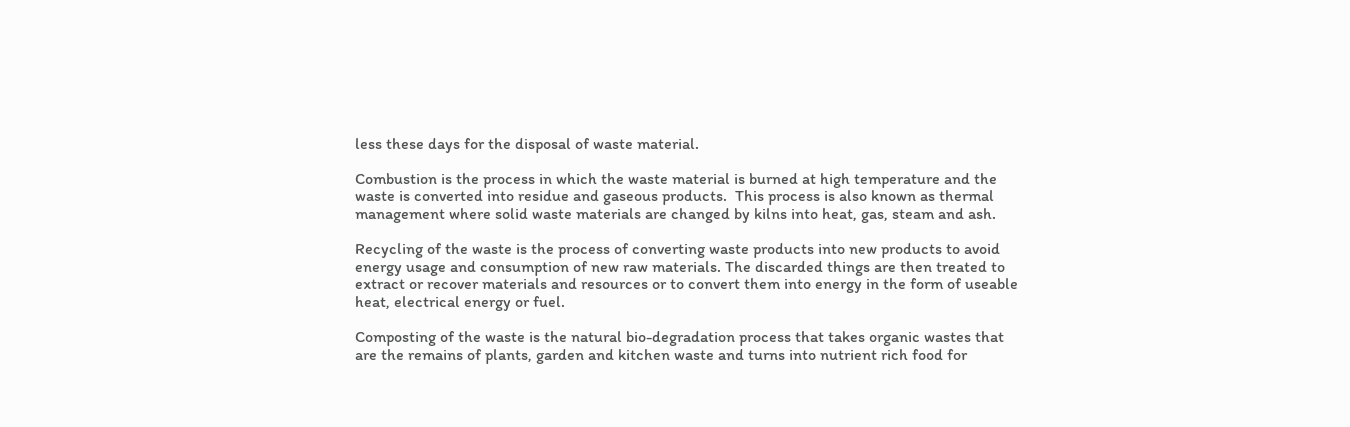less these days for the disposal of waste material.

Combustion is the process in which the waste material is burned at high temperature and the waste is converted into residue and gaseous products.  This process is also known as thermal management where solid waste materials are changed by kilns into heat, gas, steam and ash.

Recycling of the waste is the process of converting waste products into new products to avoid energy usage and consumption of new raw materials. The discarded things are then treated to extract or recover materials and resources or to convert them into energy in the form of useable heat, electrical energy or fuel.

Composting of the waste is the natural bio-degradation process that takes organic wastes that are the remains of plants, garden and kitchen waste and turns into nutrient rich food for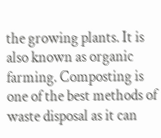the growing plants. It is also known as organic farming. Composting is one of the best methods of waste disposal as it can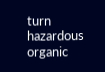turn hazardous organic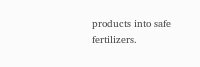products into safe fertilizers.